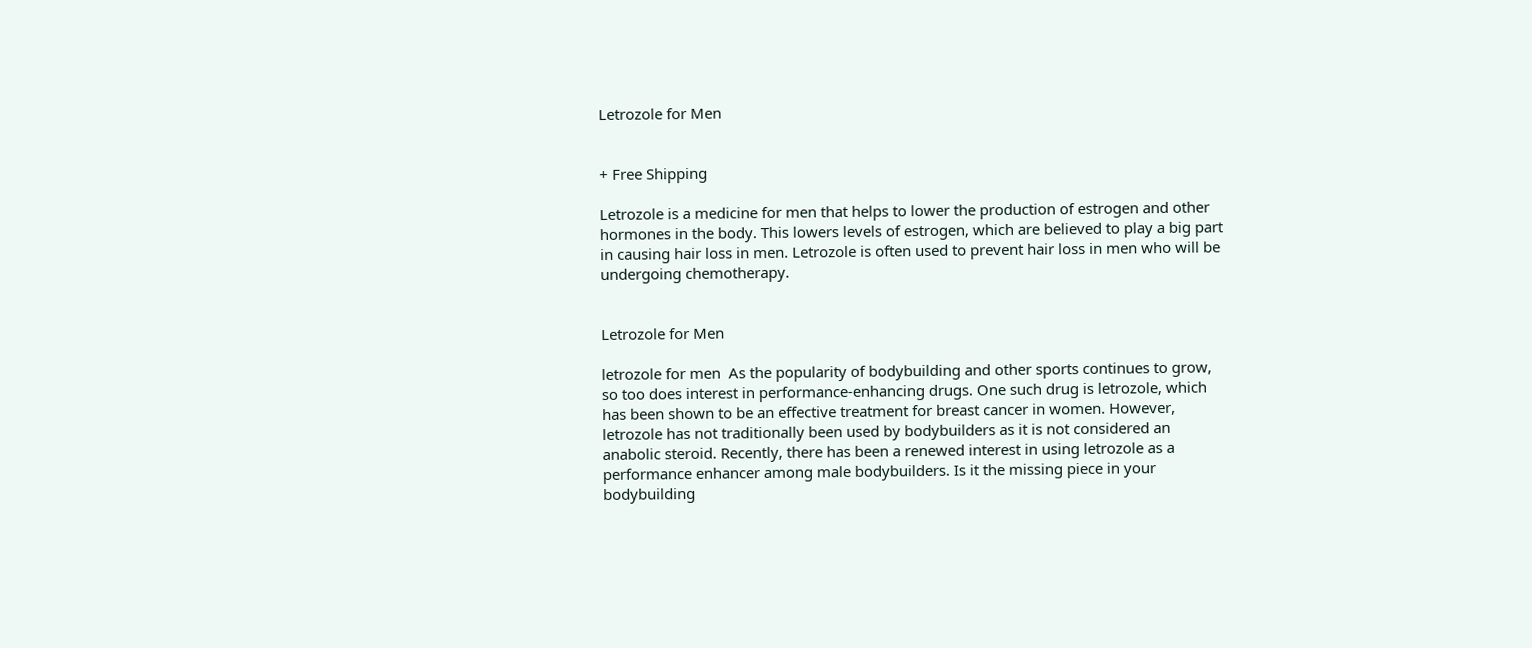Letrozole for Men


+ Free Shipping

Letrozole is a medicine for men that helps to lower the production of estrogen and other hormones in the body. This lowers levels of estrogen, which are believed to play a big part in causing hair loss in men. Letrozole is often used to prevent hair loss in men who will be undergoing chemotherapy.


Letrozole for Men

letrozole for men  As the popularity of bodybuilding and other sports continues to grow, so too does interest in performance-enhancing drugs. One such drug is letrozole, which has been shown to be an effective treatment for breast cancer in women. However, letrozole has not traditionally been used by bodybuilders as it is not considered an anabolic steroid. Recently, there has been a renewed interest in using letrozole as a performance enhancer among male bodybuilders. Is it the missing piece in your bodybuilding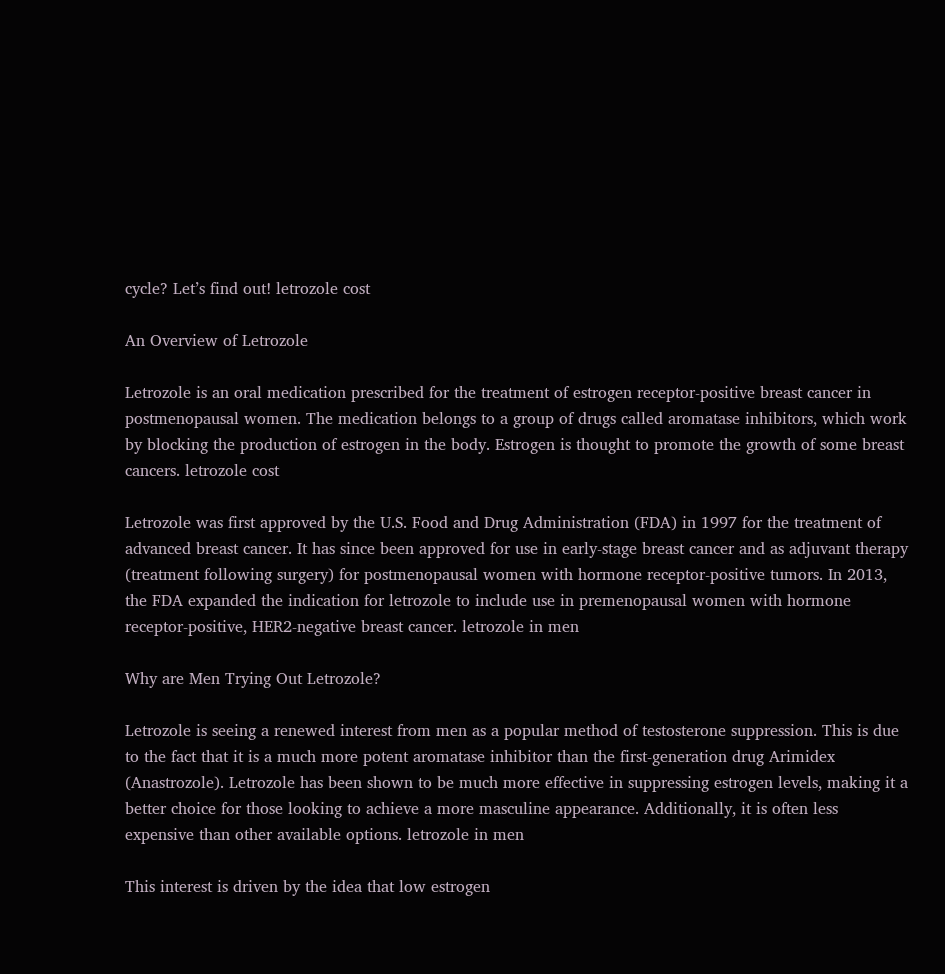cycle? Let’s find out! letrozole cost

An Overview of Letrozole

Letrozole is an oral medication prescribed for the treatment of estrogen receptor-positive breast cancer in postmenopausal women. The medication belongs to a group of drugs called aromatase inhibitors, which work by blocking the production of estrogen in the body. Estrogen is thought to promote the growth of some breast cancers. letrozole cost

Letrozole was first approved by the U.S. Food and Drug Administration (FDA) in 1997 for the treatment of advanced breast cancer. It has since been approved for use in early-stage breast cancer and as adjuvant therapy (treatment following surgery) for postmenopausal women with hormone receptor-positive tumors. In 2013, the FDA expanded the indication for letrozole to include use in premenopausal women with hormone receptor-positive, HER2-negative breast cancer. letrozole in men

Why are Men Trying Out Letrozole?

Letrozole is seeing a renewed interest from men as a popular method of testosterone suppression. This is due to the fact that it is a much more potent aromatase inhibitor than the first-generation drug Arimidex (Anastrozole). Letrozole has been shown to be much more effective in suppressing estrogen levels, making it a better choice for those looking to achieve a more masculine appearance. Additionally, it is often less expensive than other available options. letrozole in men

This interest is driven by the idea that low estrogen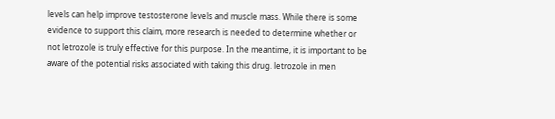levels can help improve testosterone levels and muscle mass. While there is some evidence to support this claim, more research is needed to determine whether or not letrozole is truly effective for this purpose. In the meantime, it is important to be aware of the potential risks associated with taking this drug. letrozole in men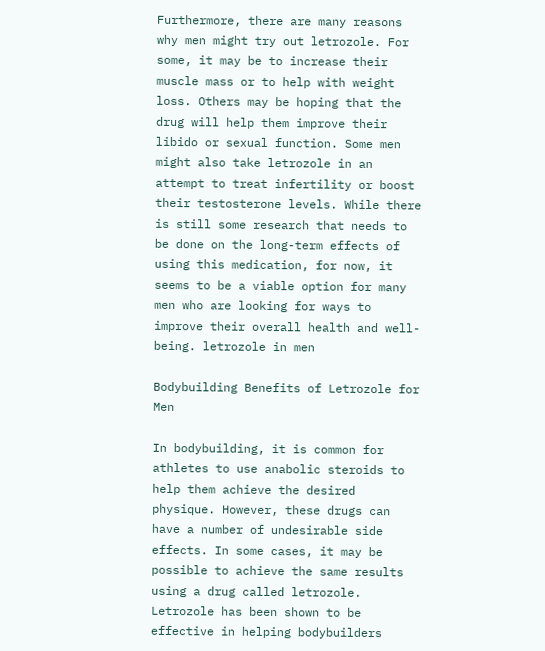Furthermore, there are many reasons why men might try out letrozole. For some, it may be to increase their muscle mass or to help with weight loss. Others may be hoping that the drug will help them improve their libido or sexual function. Some men might also take letrozole in an attempt to treat infertility or boost their testosterone levels. While there is still some research that needs to be done on the long-term effects of using this medication, for now, it seems to be a viable option for many men who are looking for ways to improve their overall health and well-being. letrozole in men

Bodybuilding Benefits of Letrozole for Men

In bodybuilding, it is common for athletes to use anabolic steroids to help them achieve the desired physique. However, these drugs can have a number of undesirable side effects. In some cases, it may be possible to achieve the same results using a drug called letrozole. Letrozole has been shown to be effective in helping bodybuilders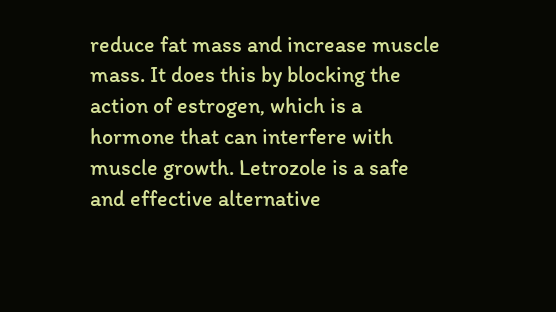reduce fat mass and increase muscle mass. It does this by blocking the action of estrogen, which is a hormone that can interfere with muscle growth. Letrozole is a safe and effective alternative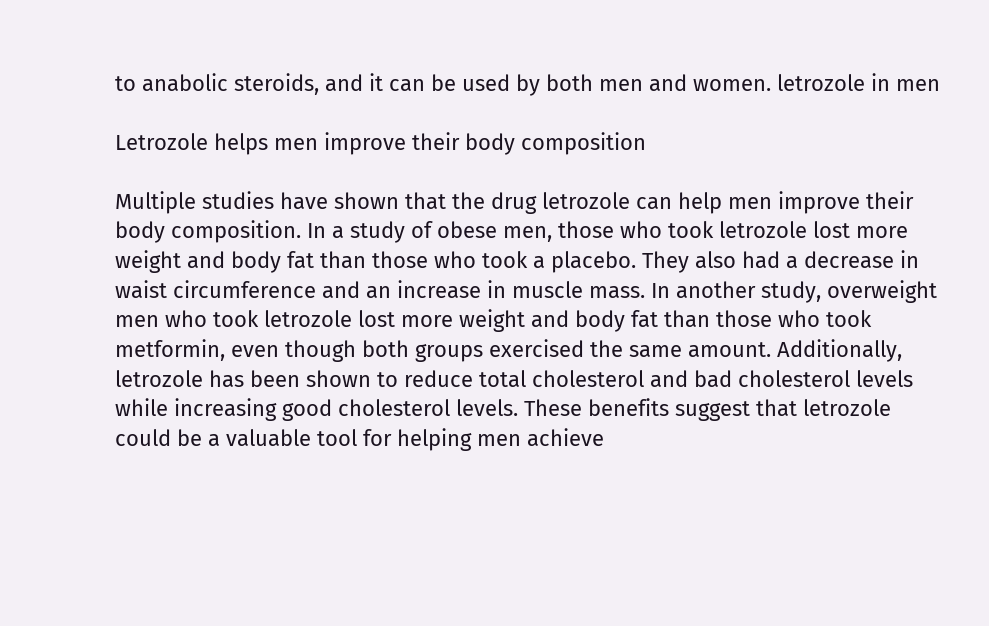to anabolic steroids, and it can be used by both men and women. letrozole in men

Letrozole helps men improve their body composition

Multiple studies have shown that the drug letrozole can help men improve their body composition. In a study of obese men, those who took letrozole lost more weight and body fat than those who took a placebo. They also had a decrease in waist circumference and an increase in muscle mass. In another study, overweight men who took letrozole lost more weight and body fat than those who took metformin, even though both groups exercised the same amount. Additionally, letrozole has been shown to reduce total cholesterol and bad cholesterol levels while increasing good cholesterol levels. These benefits suggest that letrozole could be a valuable tool for helping men achieve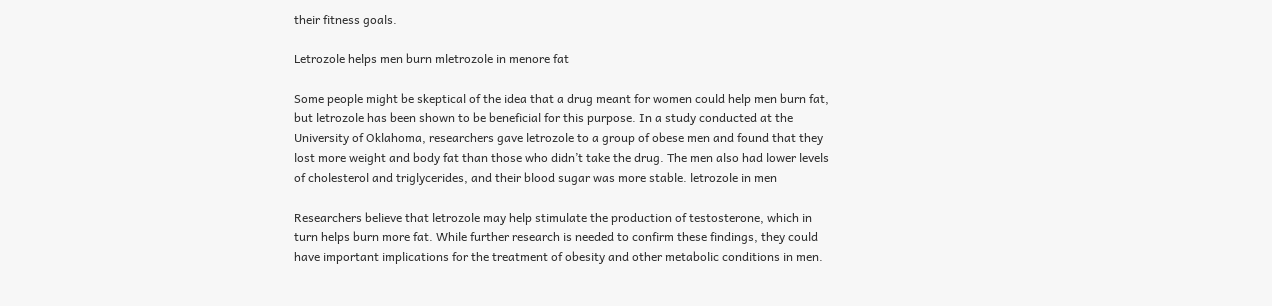their fitness goals.

Letrozole helps men burn mletrozole in menore fat

Some people might be skeptical of the idea that a drug meant for women could help men burn fat, but letrozole has been shown to be beneficial for this purpose. In a study conducted at the University of Oklahoma, researchers gave letrozole to a group of obese men and found that they lost more weight and body fat than those who didn’t take the drug. The men also had lower levels of cholesterol and triglycerides, and their blood sugar was more stable. letrozole in men

Researchers believe that letrozole may help stimulate the production of testosterone, which in turn helps burn more fat. While further research is needed to confirm these findings, they could have important implications for the treatment of obesity and other metabolic conditions in men.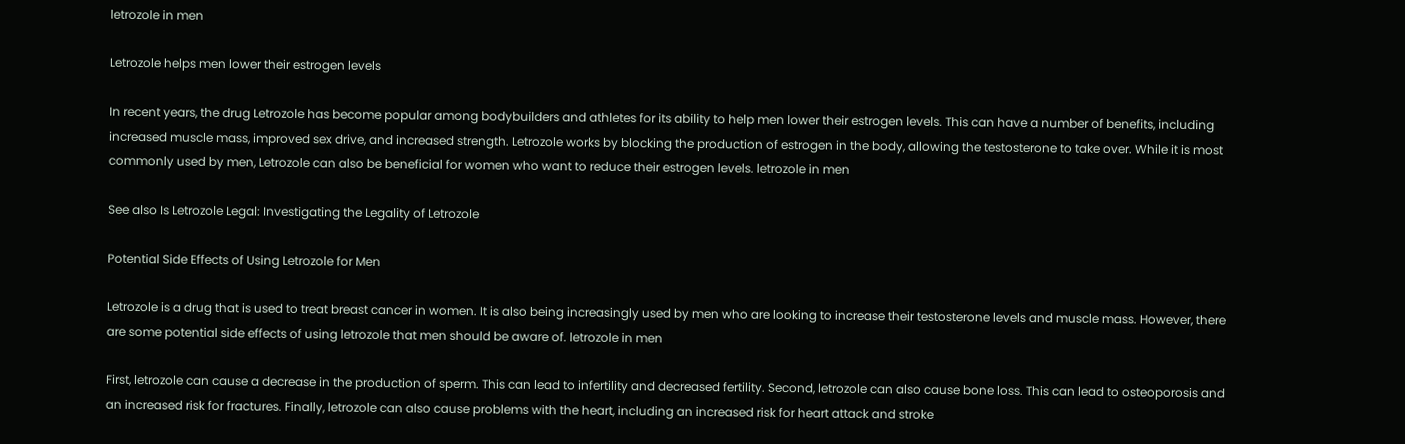letrozole in men

Letrozole helps men lower their estrogen levels

In recent years, the drug Letrozole has become popular among bodybuilders and athletes for its ability to help men lower their estrogen levels. This can have a number of benefits, including increased muscle mass, improved sex drive, and increased strength. Letrozole works by blocking the production of estrogen in the body, allowing the testosterone to take over. While it is most commonly used by men, Letrozole can also be beneficial for women who want to reduce their estrogen levels. letrozole in men

See also Is Letrozole Legal: Investigating the Legality of Letrozole

Potential Side Effects of Using Letrozole for Men

Letrozole is a drug that is used to treat breast cancer in women. It is also being increasingly used by men who are looking to increase their testosterone levels and muscle mass. However, there are some potential side effects of using letrozole that men should be aware of. letrozole in men

First, letrozole can cause a decrease in the production of sperm. This can lead to infertility and decreased fertility. Second, letrozole can also cause bone loss. This can lead to osteoporosis and an increased risk for fractures. Finally, letrozole can also cause problems with the heart, including an increased risk for heart attack and stroke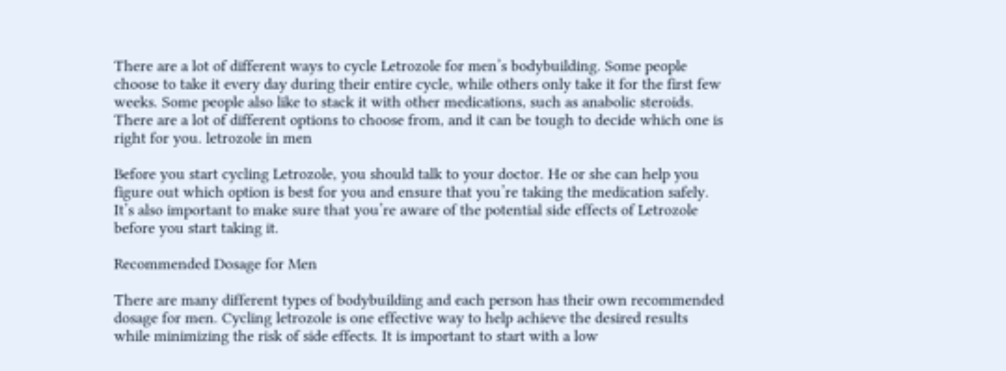There are a lot of different ways to cycle Letrozole for men’s bodybuilding. Some people choose to take it every day during their entire cycle, while others only take it for the first few weeks. Some people also like to stack it with other medications, such as anabolic steroids. There are a lot of different options to choose from, and it can be tough to decide which one is right for you. letrozole in men

Before you start cycling Letrozole, you should talk to your doctor. He or she can help you figure out which option is best for you and ensure that you’re taking the medication safely. It’s also important to make sure that you’re aware of the potential side effects of Letrozole before you start taking it.

Recommended Dosage for Men

There are many different types of bodybuilding and each person has their own recommended dosage for men. Cycling letrozole is one effective way to help achieve the desired results while minimizing the risk of side effects. It is important to start with a low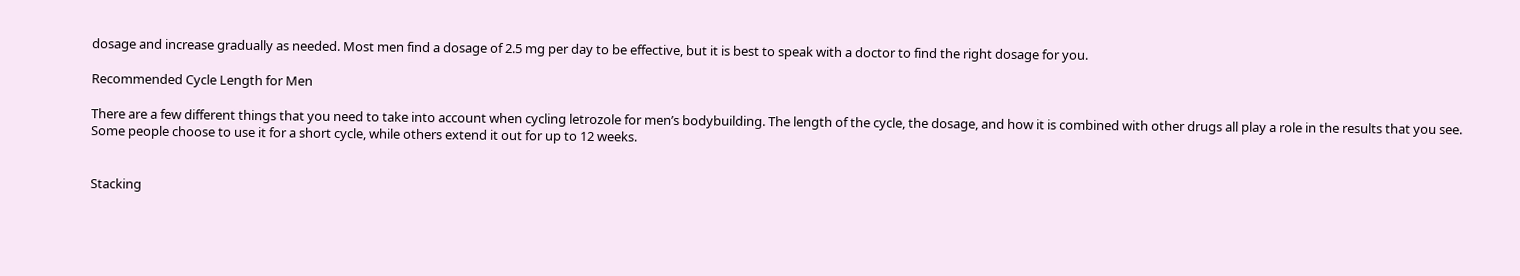dosage and increase gradually as needed. Most men find a dosage of 2.5 mg per day to be effective, but it is best to speak with a doctor to find the right dosage for you.

Recommended Cycle Length for Men

There are a few different things that you need to take into account when cycling letrozole for men’s bodybuilding. The length of the cycle, the dosage, and how it is combined with other drugs all play a role in the results that you see. Some people choose to use it for a short cycle, while others extend it out for up to 12 weeks.


Stacking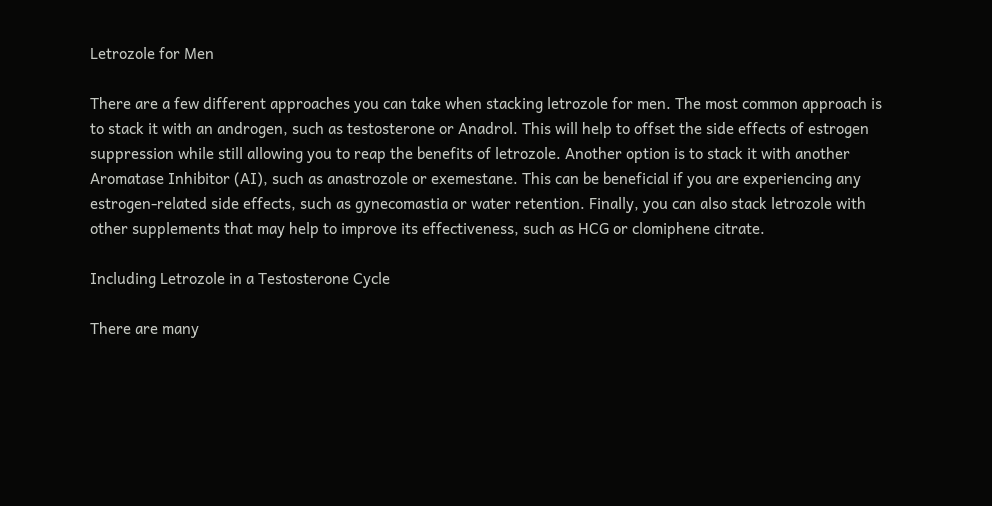Letrozole for Men

There are a few different approaches you can take when stacking letrozole for men. The most common approach is to stack it with an androgen, such as testosterone or Anadrol. This will help to offset the side effects of estrogen suppression while still allowing you to reap the benefits of letrozole. Another option is to stack it with another Aromatase Inhibitor (AI), such as anastrozole or exemestane. This can be beneficial if you are experiencing any estrogen-related side effects, such as gynecomastia or water retention. Finally, you can also stack letrozole with other supplements that may help to improve its effectiveness, such as HCG or clomiphene citrate.

Including Letrozole in a Testosterone Cycle

There are many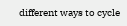different ways to cycle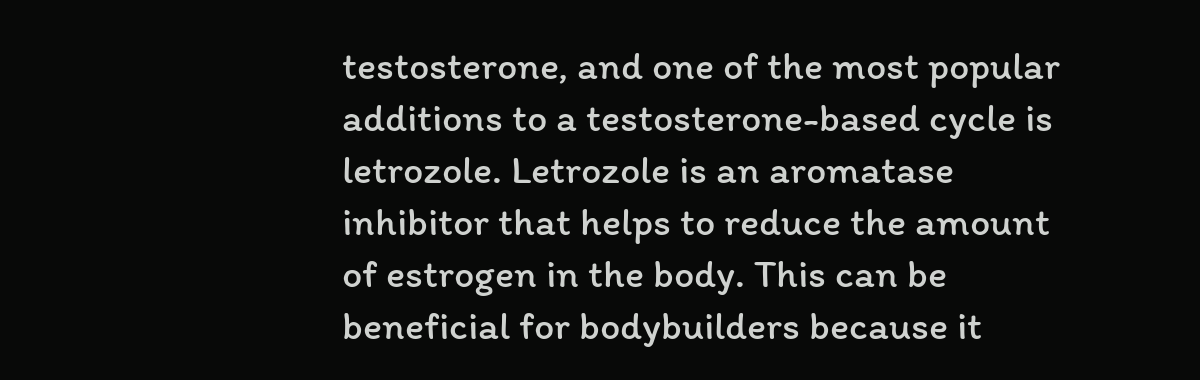testosterone, and one of the most popular additions to a testosterone-based cycle is letrozole. Letrozole is an aromatase inhibitor that helps to reduce the amount of estrogen in the body. This can be beneficial for bodybuilders because it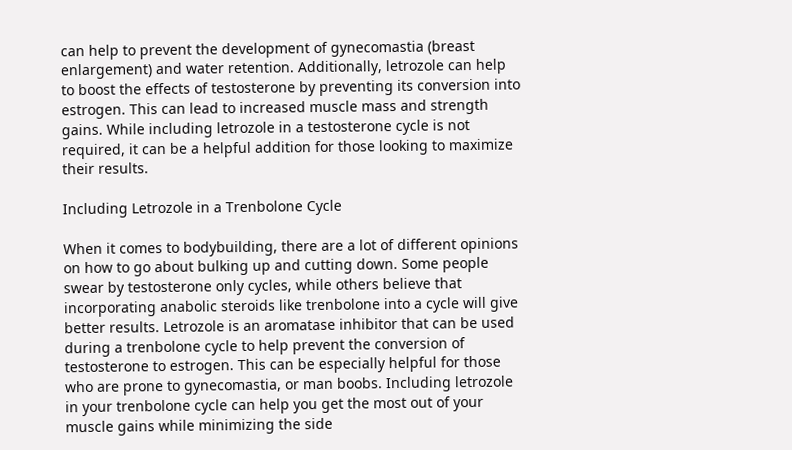can help to prevent the development of gynecomastia (breast enlargement) and water retention. Additionally, letrozole can help to boost the effects of testosterone by preventing its conversion into estrogen. This can lead to increased muscle mass and strength gains. While including letrozole in a testosterone cycle is not required, it can be a helpful addition for those looking to maximize their results.

Including Letrozole in a Trenbolone Cycle

When it comes to bodybuilding, there are a lot of different opinions on how to go about bulking up and cutting down. Some people swear by testosterone only cycles, while others believe that incorporating anabolic steroids like trenbolone into a cycle will give better results. Letrozole is an aromatase inhibitor that can be used during a trenbolone cycle to help prevent the conversion of testosterone to estrogen. This can be especially helpful for those who are prone to gynecomastia, or man boobs. Including letrozole in your trenbolone cycle can help you get the most out of your muscle gains while minimizing the side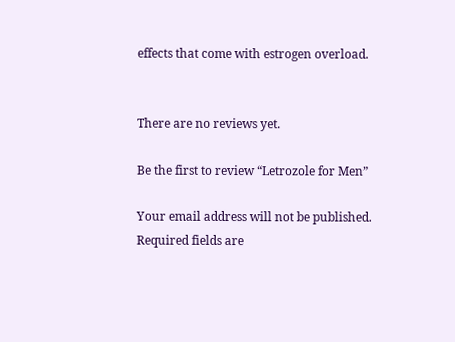effects that come with estrogen overload.


There are no reviews yet.

Be the first to review “Letrozole for Men”

Your email address will not be published. Required fields are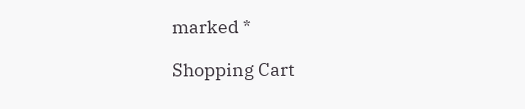marked *

Shopping Cart